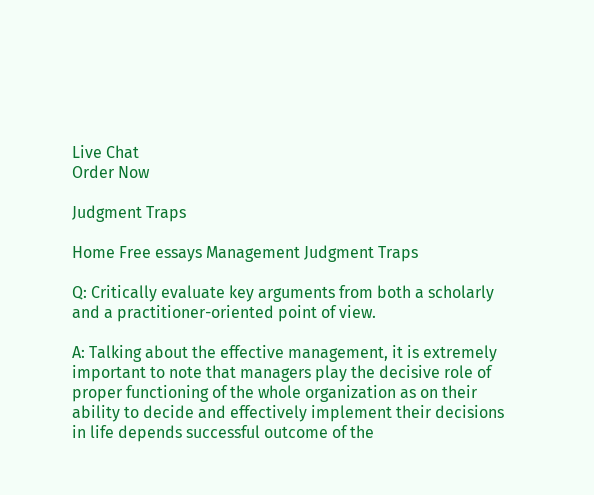Live Chat
Order Now

Judgment Traps

Home Free essays Management Judgment Traps

Q: Critically evaluate key arguments from both a scholarly and a practitioner-oriented point of view.

A: Talking about the effective management, it is extremely important to note that managers play the decisive role of proper functioning of the whole organization as on their ability to decide and effectively implement their decisions in life depends successful outcome of the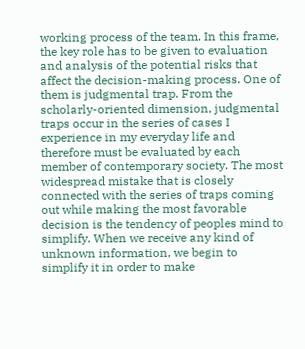working process of the team. In this frame, the key role has to be given to evaluation and analysis of the potential risks that affect the decision-making process. One of them is judgmental trap. From the scholarly-oriented dimension, judgmental traps occur in the series of cases I experience in my everyday life and therefore must be evaluated by each member of contemporary society. The most widespread mistake that is closely connected with the series of traps coming out while making the most favorable decision is the tendency of peoples mind to simplify. When we receive any kind of unknown information, we begin to simplify it in order to make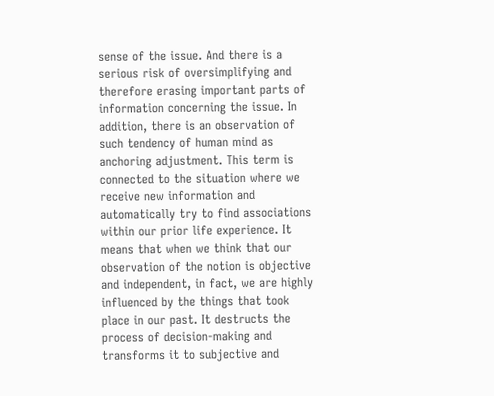sense of the issue. And there is a serious risk of oversimplifying and therefore erasing important parts of information concerning the issue. In addition, there is an observation of such tendency of human mind as anchoring adjustment. This term is connected to the situation where we receive new information and automatically try to find associations within our prior life experience. It means that when we think that our observation of the notion is objective and independent, in fact, we are highly influenced by the things that took place in our past. It destructs the process of decision-making and transforms it to subjective and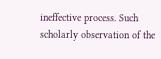ineffective process. Such scholarly observation of the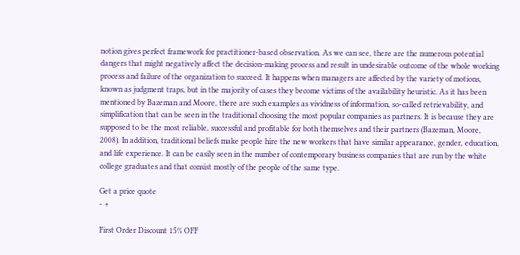notion gives perfect framework for practitioner-based observation. As we can see, there are the numerous potential dangers that might negatively affect the decision-making process and result in undesirable outcome of the whole working process and failure of the organization to succeed. It happens when managers are affected by the variety of motions, known as judgment traps, but in the majority of cases they become victims of the availability heuristic. As it has been mentioned by Bazeman and Moore, there are such examples as vividness of information, so-called retrievability, and simplification that can be seen in the traditional choosing the most popular companies as partners. It is because they are supposed to be the most reliable, successful and profitable for both themselves and their partners (Bazeman, Moore, 2008). In addition, traditional beliefs make people hire the new workers that have similar appearance, gender, education, and life experience. It can be easily seen in the number of contemporary business companies that are run by the white college graduates and that consist mostly of the people of the same type.

Get a price quote
- +

First Order Discount 15% OFF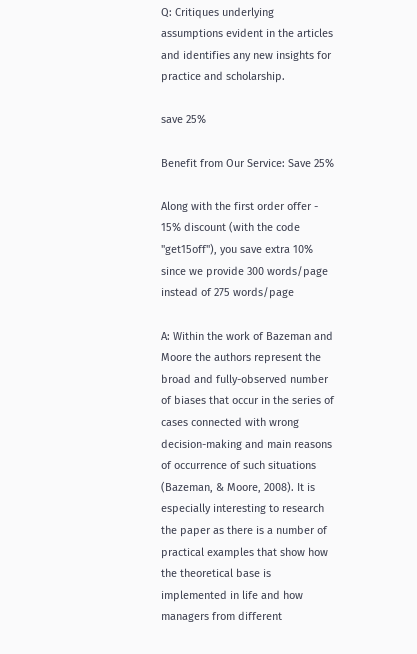Q: Critiques underlying assumptions evident in the articles and identifies any new insights for practice and scholarship.

save 25%

Benefit from Our Service: Save 25%

Along with the first order offer - 15% discount (with the code "get15off"), you save extra 10% since we provide 300 words/page instead of 275 words/page

A: Within the work of Bazeman and Moore the authors represent the broad and fully-observed number of biases that occur in the series of cases connected with wrong decision-making and main reasons of occurrence of such situations (Bazeman, & Moore, 2008). It is especially interesting to research the paper as there is a number of practical examples that show how the theoretical base is implemented in life and how managers from different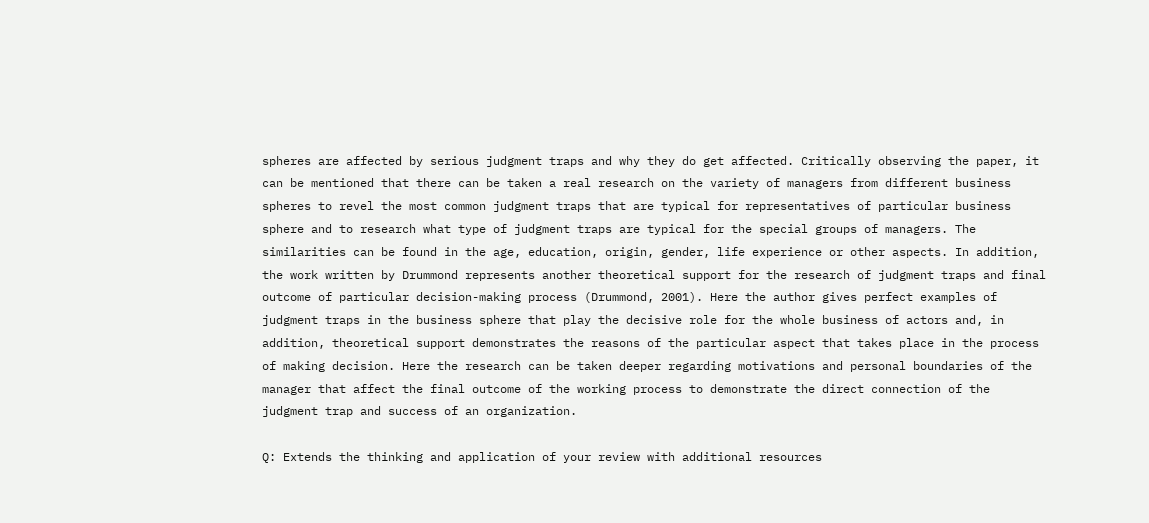spheres are affected by serious judgment traps and why they do get affected. Critically observing the paper, it can be mentioned that there can be taken a real research on the variety of managers from different business spheres to revel the most common judgment traps that are typical for representatives of particular business sphere and to research what type of judgment traps are typical for the special groups of managers. The similarities can be found in the age, education, origin, gender, life experience or other aspects. In addition, the work written by Drummond represents another theoretical support for the research of judgment traps and final outcome of particular decision-making process (Drummond, 2001). Here the author gives perfect examples of judgment traps in the business sphere that play the decisive role for the whole business of actors and, in addition, theoretical support demonstrates the reasons of the particular aspect that takes place in the process of making decision. Here the research can be taken deeper regarding motivations and personal boundaries of the manager that affect the final outcome of the working process to demonstrate the direct connection of the judgment trap and success of an organization.

Q: Extends the thinking and application of your review with additional resources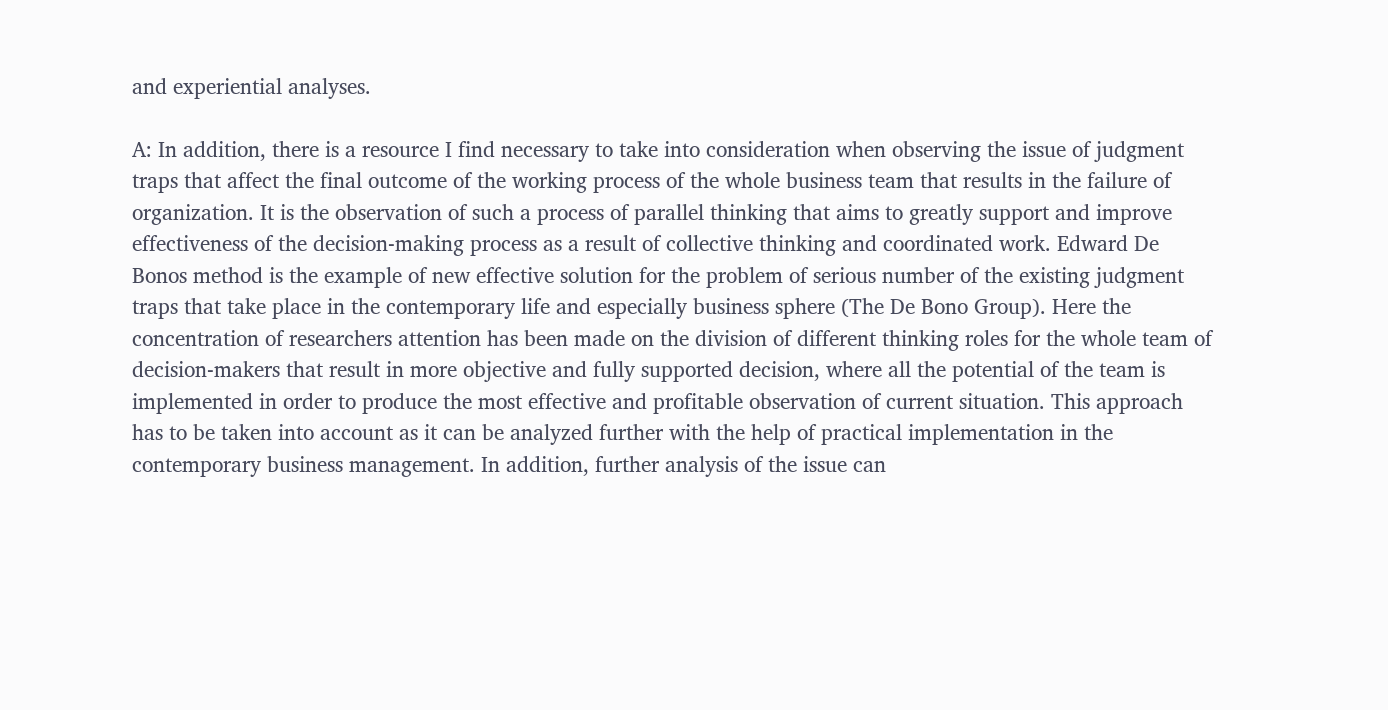and experiential analyses.

A: In addition, there is a resource I find necessary to take into consideration when observing the issue of judgment traps that affect the final outcome of the working process of the whole business team that results in the failure of organization. It is the observation of such a process of parallel thinking that aims to greatly support and improve effectiveness of the decision-making process as a result of collective thinking and coordinated work. Edward De Bonos method is the example of new effective solution for the problem of serious number of the existing judgment traps that take place in the contemporary life and especially business sphere (The De Bono Group). Here the concentration of researchers attention has been made on the division of different thinking roles for the whole team of decision-makers that result in more objective and fully supported decision, where all the potential of the team is implemented in order to produce the most effective and profitable observation of current situation. This approach has to be taken into account as it can be analyzed further with the help of practical implementation in the contemporary business management. In addition, further analysis of the issue can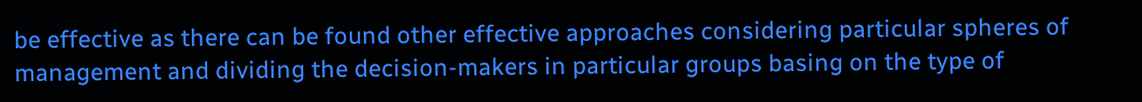be effective as there can be found other effective approaches considering particular spheres of management and dividing the decision-makers in particular groups basing on the type of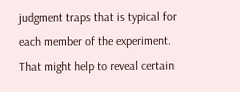judgment traps that is typical for each member of the experiment. That might help to reveal certain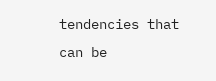tendencies that can be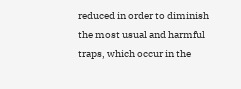reduced in order to diminish the most usual and harmful traps, which occur in the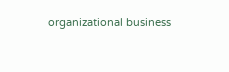organizational business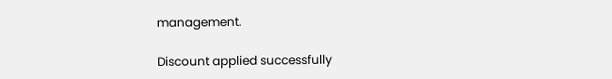management.

Discount applied successfully